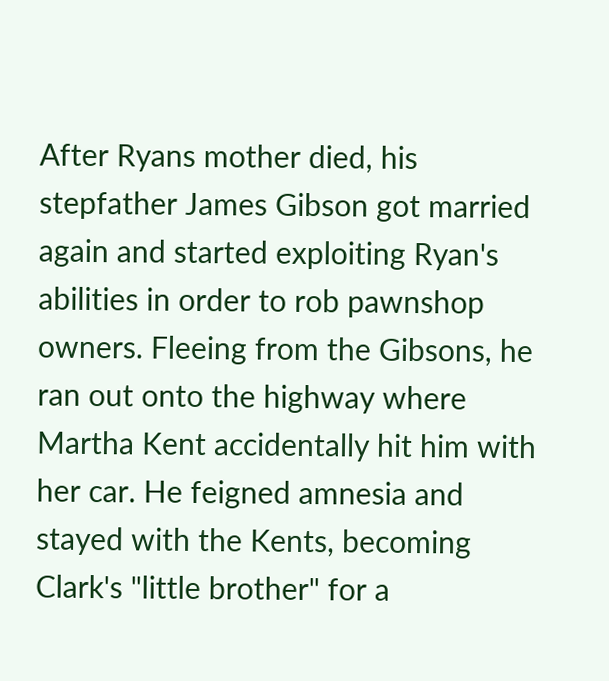After Ryans mother died, his stepfather James Gibson got married again and started exploiting Ryan's abilities in order to rob pawnshop owners. Fleeing from the Gibsons, he ran out onto the highway where Martha Kent accidentally hit him with her car. He feigned amnesia and stayed with the Kents, becoming Clark's "little brother" for a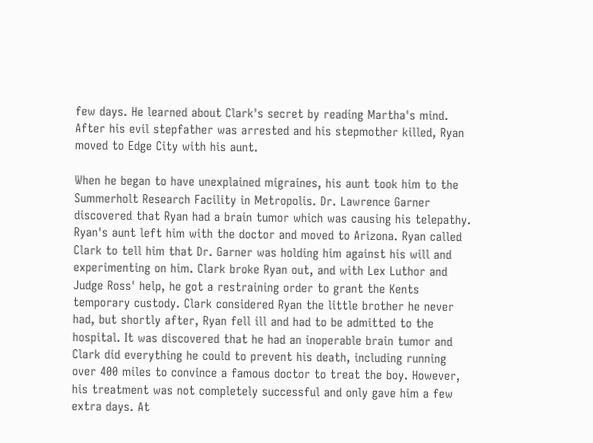few days. He learned about Clark's secret by reading Martha's mind. After his evil stepfather was arrested and his stepmother killed, Ryan moved to Edge City with his aunt.

When he began to have unexplained migraines, his aunt took him to the Summerholt Research Facility in Metropolis. Dr. Lawrence Garner discovered that Ryan had a brain tumor which was causing his telepathy. Ryan's aunt left him with the doctor and moved to Arizona. Ryan called Clark to tell him that Dr. Garner was holding him against his will and experimenting on him. Clark broke Ryan out, and with Lex Luthor and Judge Ross' help, he got a restraining order to grant the Kents temporary custody. Clark considered Ryan the little brother he never had, but shortly after, Ryan fell ill and had to be admitted to the hospital. It was discovered that he had an inoperable brain tumor and Clark did everything he could to prevent his death, including running over 400 miles to convince a famous doctor to treat the boy. However, his treatment was not completely successful and only gave him a few extra days. At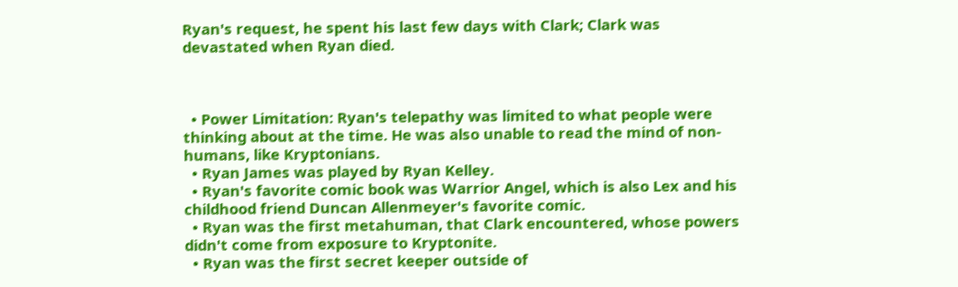Ryan's request, he spent his last few days with Clark; Clark was devastated when Ryan died.



  • Power Limitation: Ryan's telepathy was limited to what people were thinking about at the time. He was also unable to read the mind of non-humans, like Kryptonians.
  • Ryan James was played by Ryan Kelley.
  • Ryan's favorite comic book was Warrior Angel, which is also Lex and his childhood friend Duncan Allenmeyer's favorite comic.
  • Ryan was the first metahuman, that Clark encountered, whose powers didn't come from exposure to Kryptonite.
  • Ryan was the first secret keeper outside of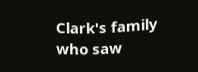Clark's family who saw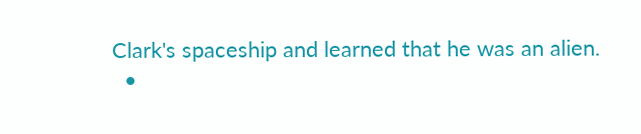Clark's spaceship and learned that he was an alien.
  •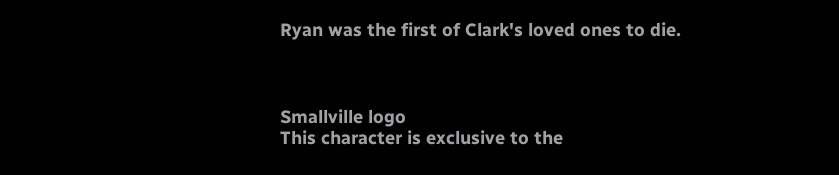Ryan was the first of Clark's loved ones to die.



Smallville logo
This character is exclusive to the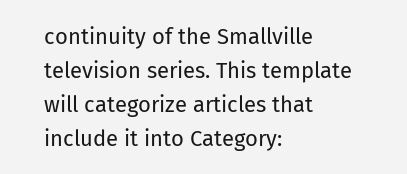continuity of the Smallville television series. This template will categorize articles that include it into Category: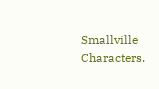Smallville Characters.